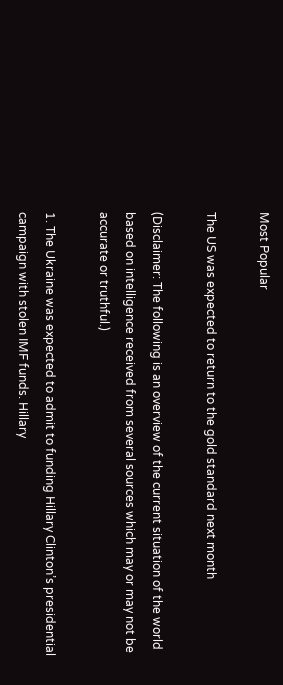Most Popular

The US was expected to return to the gold standard next month

(Disclaimer: The following is an overview of the current situation of the world based on intelligence received from several sources which may or may not be accurate or truthful.)

1. The Ukraine was expected to admit to funding Hillary Clinton’s presidential campaign with stolen IMF funds. Hillary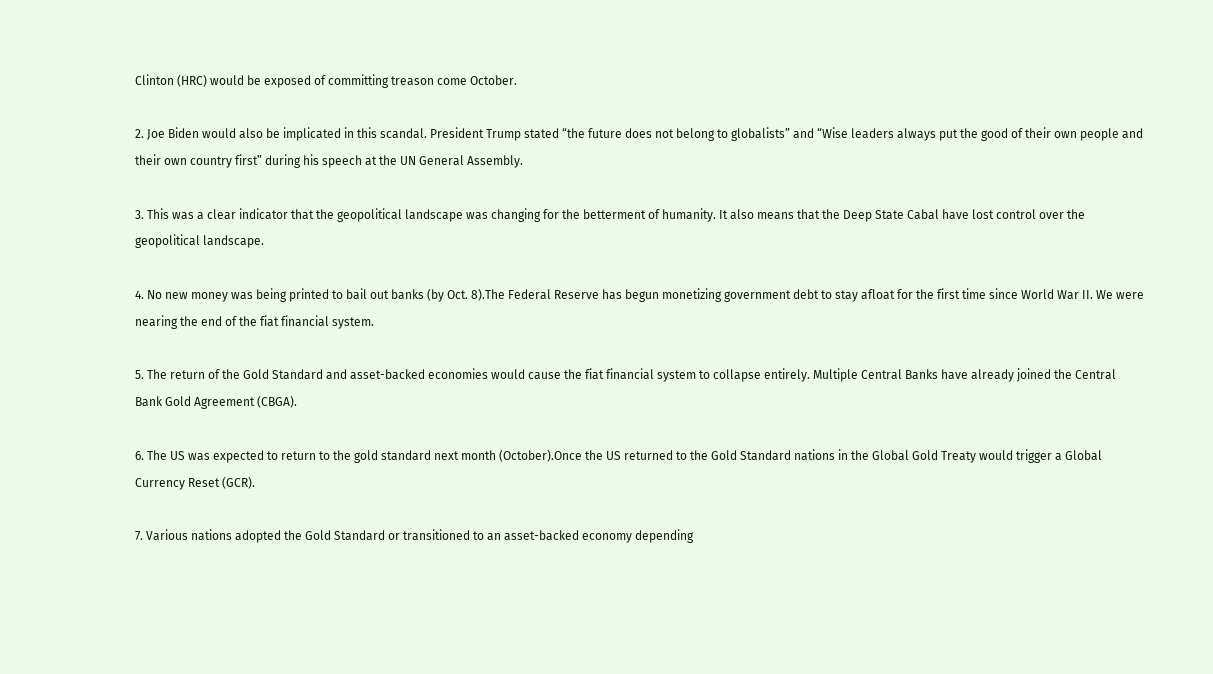Clinton (HRC) would be exposed of committing treason come October.

2. Joe Biden would also be implicated in this scandal. President Trump stated “the future does not belong to globalists” and “Wise leaders always put the good of their own people and their own country first” during his speech at the UN General Assembly.

3. This was a clear indicator that the geopolitical landscape was changing for the betterment of humanity. It also means that the Deep State Cabal have lost control over the geopolitical landscape.

4. No new money was being printed to bail out banks (by Oct. 8).The Federal Reserve has begun monetizing government debt to stay afloat for the first time since World War II. We were nearing the end of the fiat financial system.

5. The return of the Gold Standard and asset-backed economies would cause the fiat financial system to collapse entirely. Multiple Central Banks have already joined the Central Bank Gold Agreement (CBGA).

6. The US was expected to return to the gold standard next month (October).Once the US returned to the Gold Standard nations in the Global Gold Treaty would trigger a Global Currency Reset (GCR).

7. Various nations adopted the Gold Standard or transitioned to an asset-backed economy depending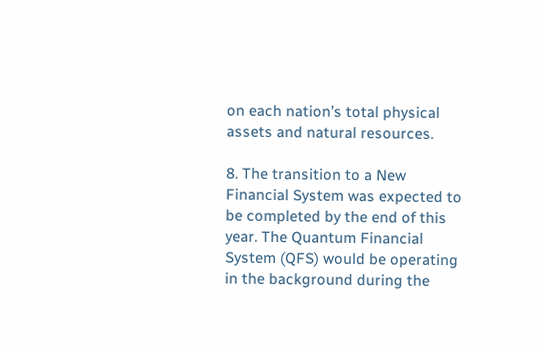on each nation’s total physical assets and natural resources.

8. The transition to a New Financial System was expected to be completed by the end of this year. The Quantum Financial System (QFS) would be operating in the background during the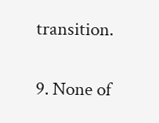transition.

9. None of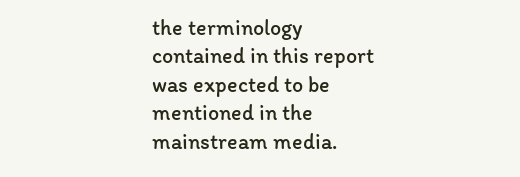the terminology contained in this report was expected to be mentioned in the mainstream media.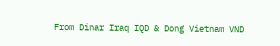From Dinar Iraq IQD & Dong Vietnam VND